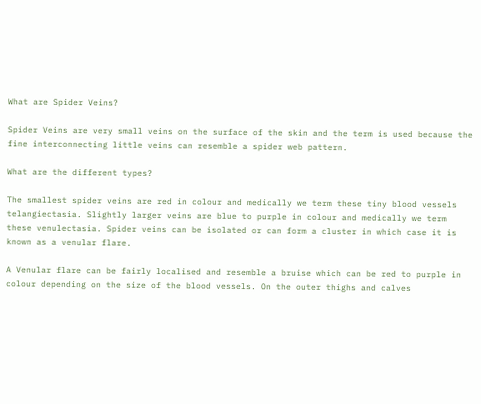What are Spider Veins?

Spider Veins are very small veins on the surface of the skin and the term is used because the fine interconnecting little veins can resemble a spider web pattern.

What are the different types?

The smallest spider veins are red in colour and medically we term these tiny blood vessels telangiectasia. Slightly larger veins are blue to purple in colour and medically we term these venulectasia. Spider veins can be isolated or can form a cluster in which case it is known as a venular flare.

A Venular flare can be fairly localised and resemble a bruise which can be red to purple in colour depending on the size of the blood vessels. On the outer thighs and calves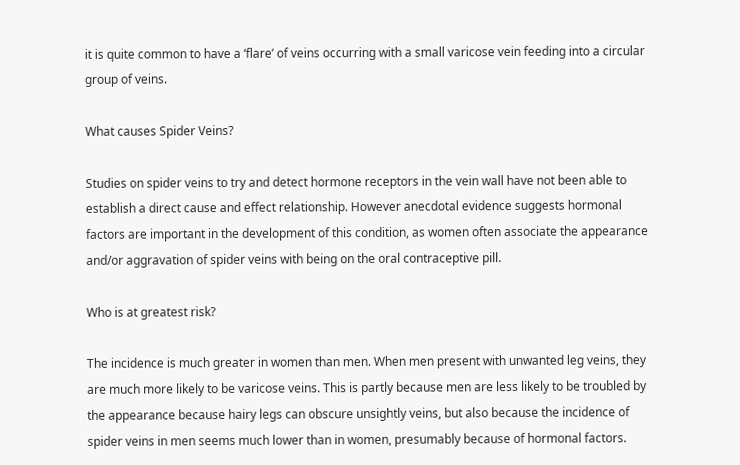it is quite common to have a ‘flare’ of veins occurring with a small varicose vein feeding into a circular group of veins.

What causes Spider Veins?

Studies on spider veins to try and detect hormone receptors in the vein wall have not been able to establish a direct cause and effect relationship. However anecdotal evidence suggests hormonal factors are important in the development of this condition, as women often associate the appearance and/or aggravation of spider veins with being on the oral contraceptive pill.

Who is at greatest risk?

The incidence is much greater in women than men. When men present with unwanted leg veins, they are much more likely to be varicose veins. This is partly because men are less likely to be troubled by the appearance because hairy legs can obscure unsightly veins, but also because the incidence of spider veins in men seems much lower than in women, presumably because of hormonal factors.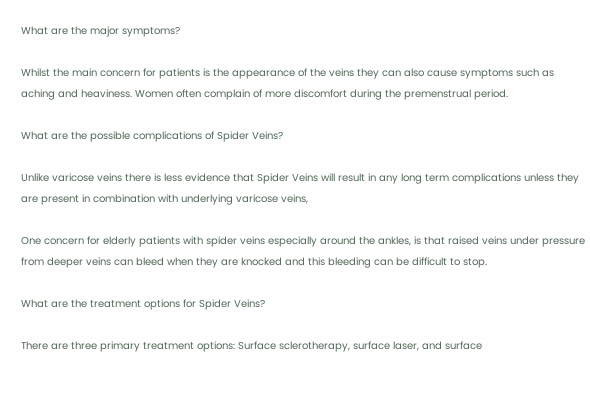What are the major symptoms?

Whilst the main concern for patients is the appearance of the veins they can also cause symptoms such as aching and heaviness. Women often complain of more discomfort during the premenstrual period.

What are the possible complications of Spider Veins?

Unlike varicose veins there is less evidence that Spider Veins will result in any long term complications unless they are present in combination with underlying varicose veins,

One concern for elderly patients with spider veins especially around the ankles, is that raised veins under pressure from deeper veins can bleed when they are knocked and this bleeding can be difficult to stop.

What are the treatment options for Spider Veins?

There are three primary treatment options: Surface sclerotherapy, surface laser, and surface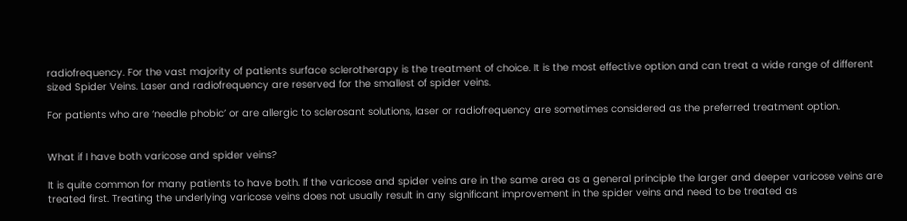radiofrequency. For the vast majority of patients surface sclerotherapy is the treatment of choice. It is the most effective option and can treat a wide range of different sized Spider Veins. Laser and radiofrequency are reserved for the smallest of spider veins.

For patients who are ‘needle phobic’ or are allergic to sclerosant solutions, laser or radiofrequency are sometimes considered as the preferred treatment option.


What if I have both varicose and spider veins?

It is quite common for many patients to have both. If the varicose and spider veins are in the same area as a general principle the larger and deeper varicose veins are treated first. Treating the underlying varicose veins does not usually result in any significant improvement in the spider veins and need to be treated as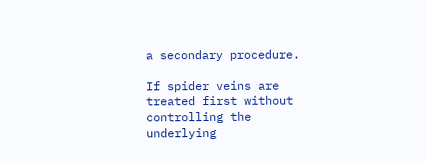a secondary procedure.

If spider veins are treated first without controlling the underlying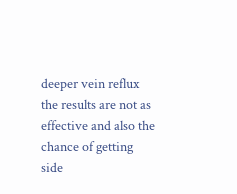deeper vein reflux the results are not as effective and also the chance of getting side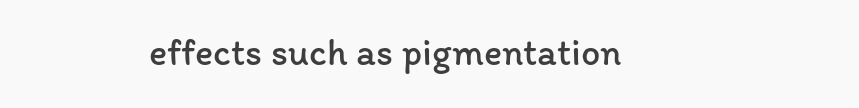effects such as pigmentation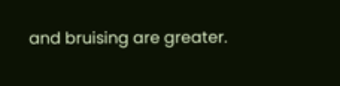and bruising are greater.